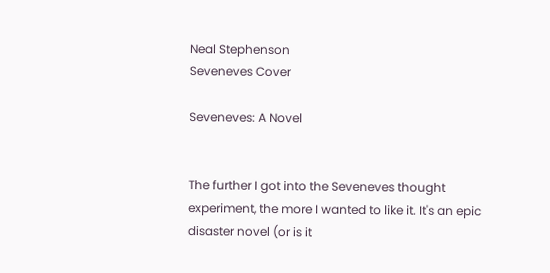Neal Stephenson
Seveneves Cover

Seveneves: A Novel


The further I got into the Seveneves thought experiment, the more I wanted to like it. It's an epic disaster novel (or is it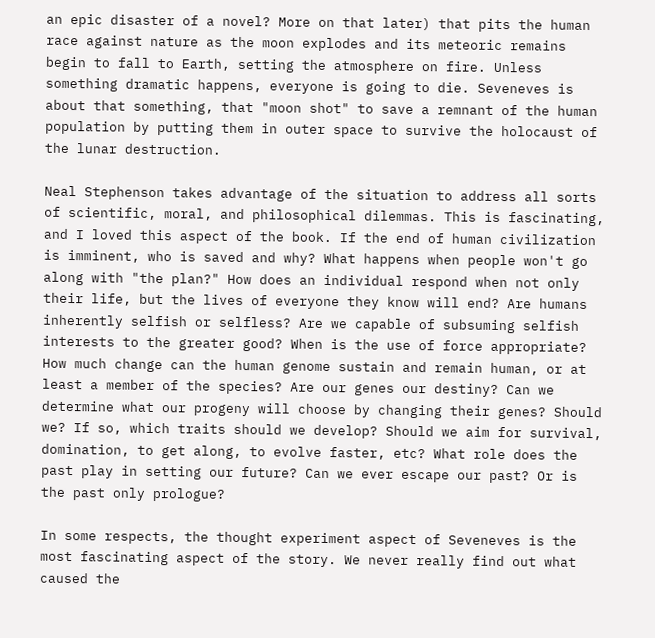an epic disaster of a novel? More on that later) that pits the human race against nature as the moon explodes and its meteoric remains begin to fall to Earth, setting the atmosphere on fire. Unless something dramatic happens, everyone is going to die. Seveneves is about that something, that "moon shot" to save a remnant of the human population by putting them in outer space to survive the holocaust of the lunar destruction.

Neal Stephenson takes advantage of the situation to address all sorts of scientific, moral, and philosophical dilemmas. This is fascinating, and I loved this aspect of the book. If the end of human civilization is imminent, who is saved and why? What happens when people won't go along with "the plan?" How does an individual respond when not only their life, but the lives of everyone they know will end? Are humans inherently selfish or selfless? Are we capable of subsuming selfish interests to the greater good? When is the use of force appropriate? How much change can the human genome sustain and remain human, or at least a member of the species? Are our genes our destiny? Can we determine what our progeny will choose by changing their genes? Should we? If so, which traits should we develop? Should we aim for survival, domination, to get along, to evolve faster, etc? What role does the past play in setting our future? Can we ever escape our past? Or is the past only prologue?

In some respects, the thought experiment aspect of Seveneves is the most fascinating aspect of the story. We never really find out what caused the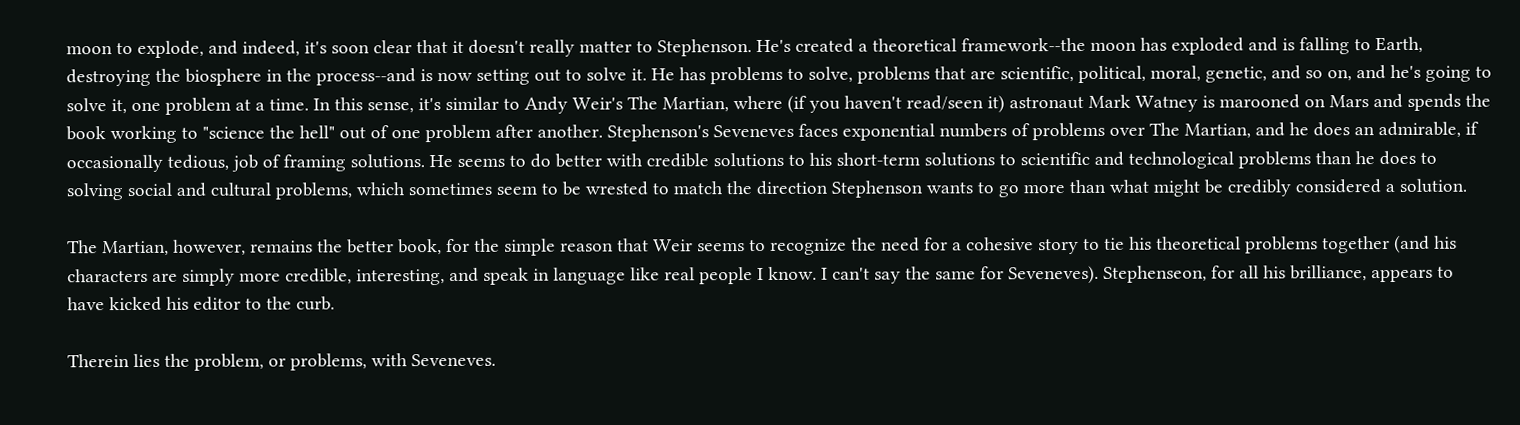moon to explode, and indeed, it's soon clear that it doesn't really matter to Stephenson. He's created a theoretical framework--the moon has exploded and is falling to Earth, destroying the biosphere in the process--and is now setting out to solve it. He has problems to solve, problems that are scientific, political, moral, genetic, and so on, and he's going to solve it, one problem at a time. In this sense, it's similar to Andy Weir's The Martian, where (if you haven't read/seen it) astronaut Mark Watney is marooned on Mars and spends the book working to "science the hell" out of one problem after another. Stephenson's Seveneves faces exponential numbers of problems over The Martian, and he does an admirable, if occasionally tedious, job of framing solutions. He seems to do better with credible solutions to his short-term solutions to scientific and technological problems than he does to solving social and cultural problems, which sometimes seem to be wrested to match the direction Stephenson wants to go more than what might be credibly considered a solution.

The Martian, however, remains the better book, for the simple reason that Weir seems to recognize the need for a cohesive story to tie his theoretical problems together (and his characters are simply more credible, interesting, and speak in language like real people I know. I can't say the same for Seveneves). Stephenseon, for all his brilliance, appears to have kicked his editor to the curb.

Therein lies the problem, or problems, with Seveneves.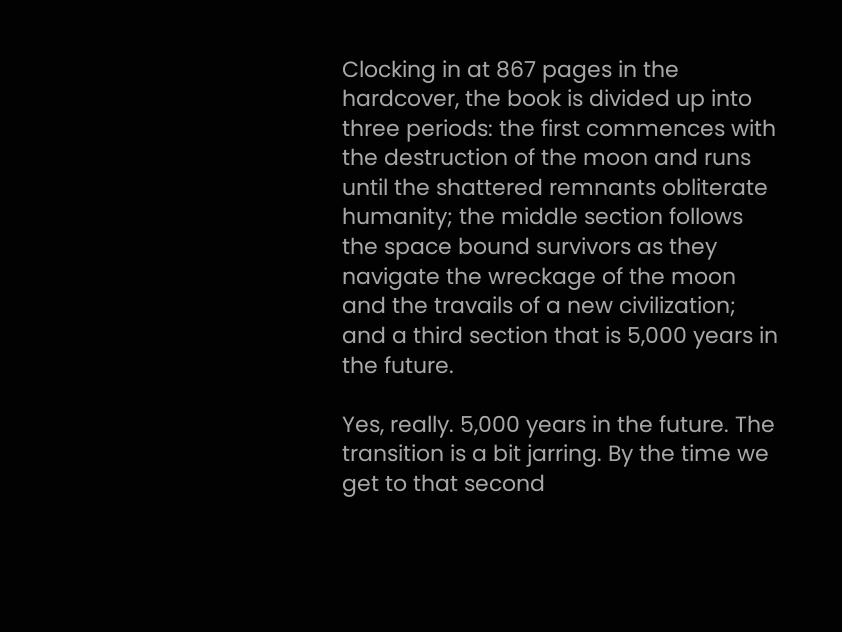Clocking in at 867 pages in the hardcover, the book is divided up into three periods: the first commences with the destruction of the moon and runs until the shattered remnants obliterate humanity; the middle section follows the space bound survivors as they navigate the wreckage of the moon and the travails of a new civilization; and a third section that is 5,000 years in the future.

Yes, really. 5,000 years in the future. The transition is a bit jarring. By the time we get to that second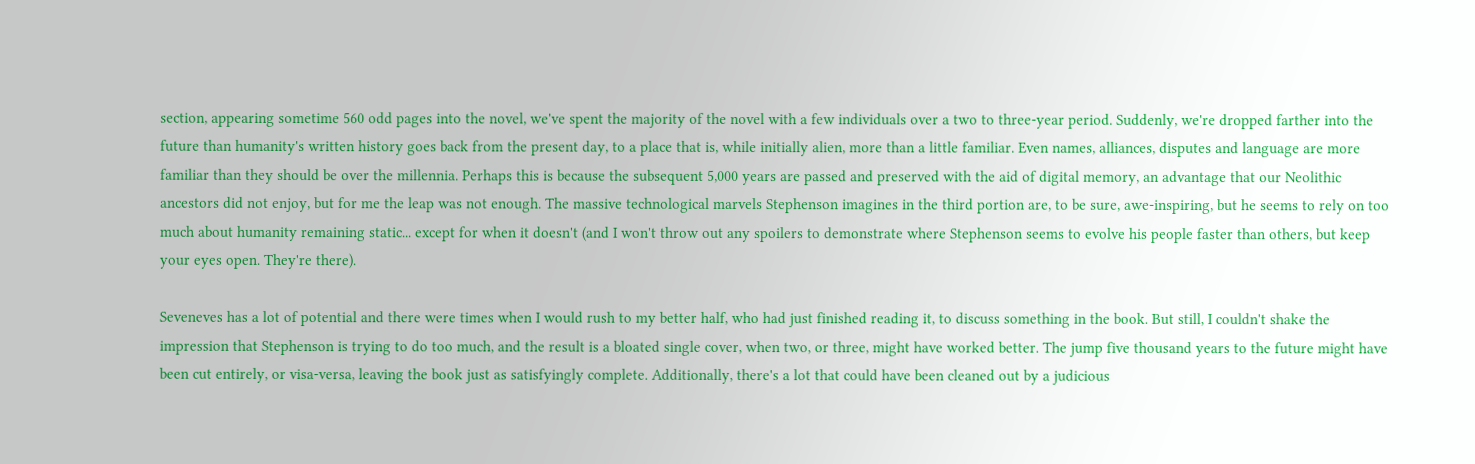section, appearing sometime 560 odd pages into the novel, we've spent the majority of the novel with a few individuals over a two to three-year period. Suddenly, we're dropped farther into the future than humanity's written history goes back from the present day, to a place that is, while initially alien, more than a little familiar. Even names, alliances, disputes and language are more familiar than they should be over the millennia. Perhaps this is because the subsequent 5,000 years are passed and preserved with the aid of digital memory, an advantage that our Neolithic ancestors did not enjoy, but for me the leap was not enough. The massive technological marvels Stephenson imagines in the third portion are, to be sure, awe-inspiring, but he seems to rely on too much about humanity remaining static... except for when it doesn't (and I won't throw out any spoilers to demonstrate where Stephenson seems to evolve his people faster than others, but keep your eyes open. They're there).

Seveneves has a lot of potential and there were times when I would rush to my better half, who had just finished reading it, to discuss something in the book. But still, I couldn't shake the impression that Stephenson is trying to do too much, and the result is a bloated single cover, when two, or three, might have worked better. The jump five thousand years to the future might have been cut entirely, or visa-versa, leaving the book just as satisfyingly complete. Additionally, there's a lot that could have been cleaned out by a judicious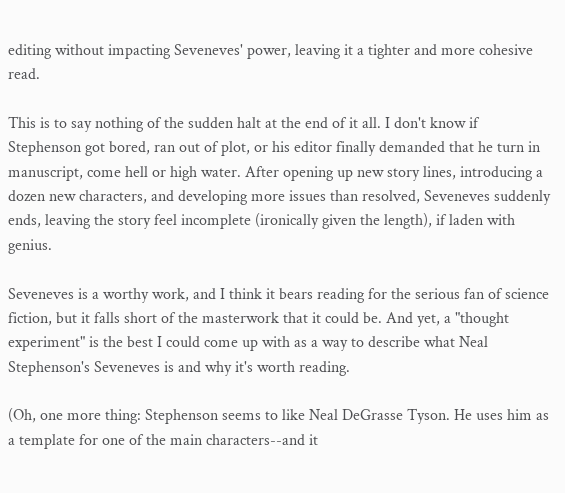editing without impacting Seveneves' power, leaving it a tighter and more cohesive read.

This is to say nothing of the sudden halt at the end of it all. I don't know if Stephenson got bored, ran out of plot, or his editor finally demanded that he turn in manuscript, come hell or high water. After opening up new story lines, introducing a dozen new characters, and developing more issues than resolved, Seveneves suddenly ends, leaving the story feel incomplete (ironically given the length), if laden with genius.

Seveneves is a worthy work, and I think it bears reading for the serious fan of science fiction, but it falls short of the masterwork that it could be. And yet, a "thought experiment" is the best I could come up with as a way to describe what Neal Stephenson's Seveneves is and why it's worth reading.

(Oh, one more thing: Stephenson seems to like Neal DeGrasse Tyson. He uses him as a template for one of the main characters--and it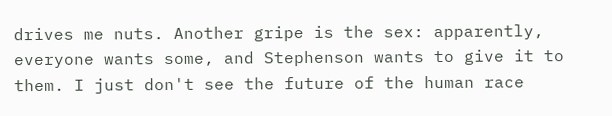drives me nuts. Another gripe is the sex: apparently, everyone wants some, and Stephenson wants to give it to them. I just don't see the future of the human race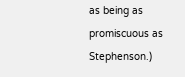as being as promiscuous as Stephenson.)